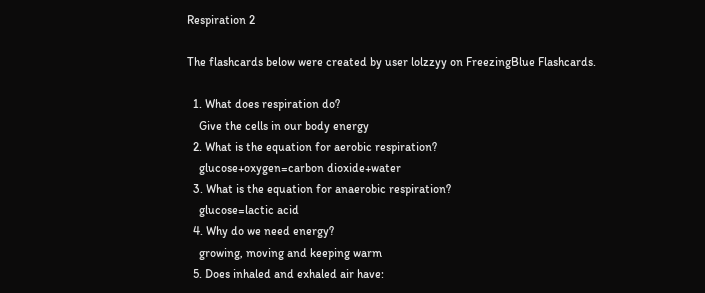Respiration 2

The flashcards below were created by user lolzzyy on FreezingBlue Flashcards.

  1. What does respiration do?
    Give the cells in our body energy
  2. What is the equation for aerobic respiration?
    glucose+oxygen=carbon dioxide+water
  3. What is the equation for anaerobic respiration?
    glucose=lactic acid
  4. Why do we need energy?
    growing, moving and keeping warm
  5. Does inhaled and exhaled air have: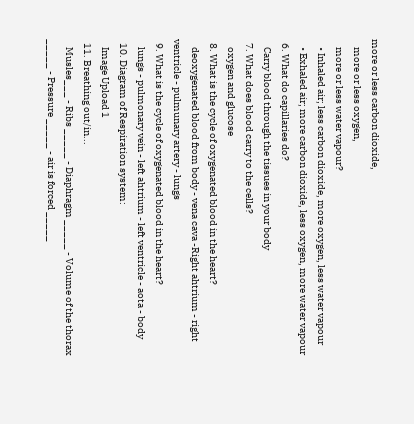more or less carbon dioxide,
    more or less oxygen,
    more or less water vapour?
    • Inhaled air; less carbon dioxide, more oxygen, less water vapour
    • Exhaled air; more carbon dioxide, less oxygen, more water vapour
  6. What do capillaries do?
    Carry blood through the tissues in your body
  7. What does blood carry to the cells?
    oxygen and glucose
  8. What is the cycle of oxygenated blood in the heart?
    deoxygenated blood from body - vena cava -Right ahtrium - right ventricle - pulmunary artery - lungs
  9. What is the cycle of oxygenated blood in the heart?
    lungs - pulmonary vein - left ahtrium - left ventricle - aota - body
  10. Diagram of Respiration system:
    Image Upload 1
  11. Breathing out/in...
    Musles___ - Ribs _____ - Diaphragm _____ - Volume of the thorax _____ - Pressure _____ - air is forced _____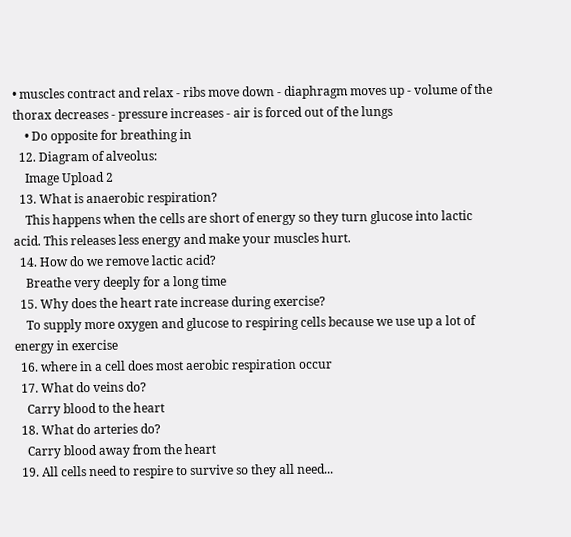• muscles contract and relax - ribs move down - diaphragm moves up - volume of the thorax decreases - pressure increases - air is forced out of the lungs
    • Do opposite for breathing in
  12. Diagram of alveolus:
    Image Upload 2
  13. What is anaerobic respiration?
    This happens when the cells are short of energy so they turn glucose into lactic acid. This releases less energy and make your muscles hurt.
  14. How do we remove lactic acid?
    Breathe very deeply for a long time
  15. Why does the heart rate increase during exercise?
    To supply more oxygen and glucose to respiring cells because we use up a lot of energy in exercise
  16. where in a cell does most aerobic respiration occur
  17. What do veins do?
    Carry blood to the heart
  18. What do arteries do?
    Carry blood away from the heart
  19. All cells need to respire to survive so they all need...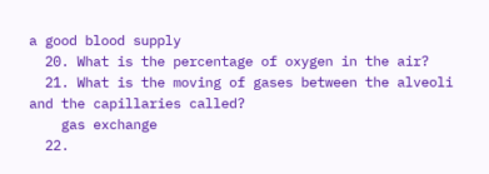a good blood supply
  20. What is the percentage of oxygen in the air?
  21. What is the moving of gases between the alveoli and the capillaries called?
    gas exchange
  22.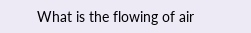What is the flowing of air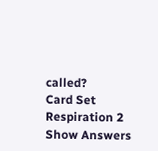called?
Card Set
Respiration 2
Show Answers